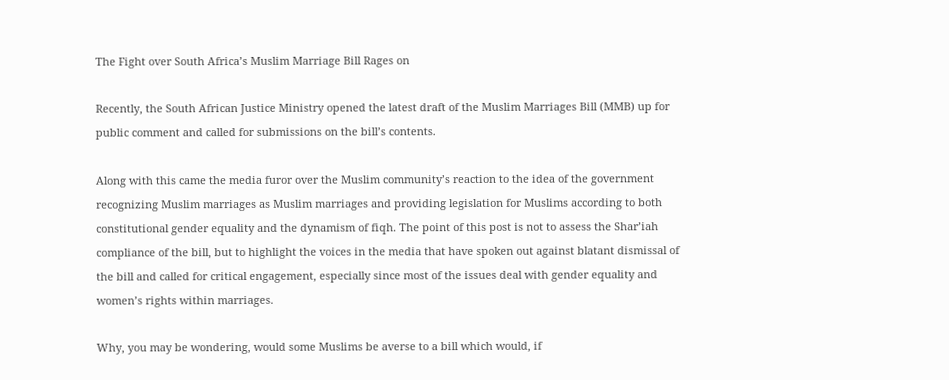The Fight over South Africa’s Muslim Marriage Bill Rages on

Recently, the South African Justice Ministry opened the latest draft of the Muslim Marriages Bill (MMB) up for public comment and called for submissions on the bill’s contents.

Along with this came the media furor over the Muslim community’s reaction to the idea of the government recognizing Muslim marriages as Muslim marriages and providing legislation for Muslims according to both constitutional gender equality and the dynamism of fiqh. The point of this post is not to assess the Shar’iah compliance of the bill, but to highlight the voices in the media that have spoken out against blatant dismissal of the bill and called for critical engagement, especially since most of the issues deal with gender equality and women’s rights within marriages.

Why, you may be wondering, would some Muslims be averse to a bill which would, if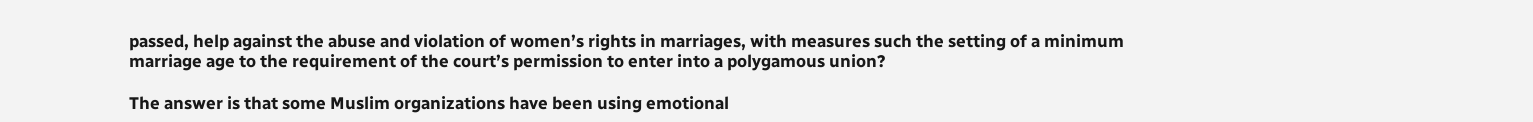passed, help against the abuse and violation of women’s rights in marriages, with measures such the setting of a minimum marriage age to the requirement of the court’s permission to enter into a polygamous union?

The answer is that some Muslim organizations have been using emotional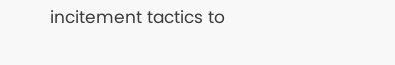incitement tactics to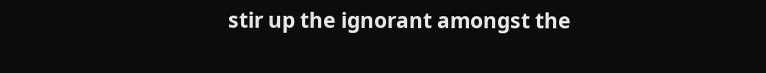stir up the ignorant amongst the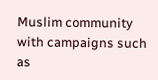Muslim community with campaigns such as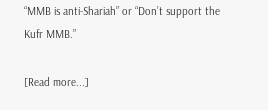“MMB is anti-Shariah” or “Don’t support the Kufr MMB.”

[Read more...]